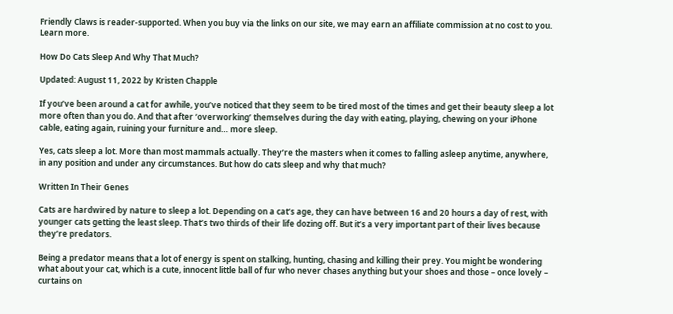Friendly Claws is reader-supported. When you buy via the links on our site, we may earn an affiliate commission at no cost to you. Learn more.

How Do Cats Sleep And Why That Much?

Updated: August 11, 2022 by Kristen Chapple

If you’ve been around a cat for awhile, you’ve noticed that they seem to be tired most of the times and get their beauty sleep a lot more often than you do. And that after ‘overworking’ themselves during the day with eating, playing, chewing on your iPhone cable, eating again, ruining your furniture and… more sleep.

Yes, cats sleep a lot. More than most mammals actually. They’re the masters when it comes to falling asleep anytime, anywhere, in any position and under any circumstances. But how do cats sleep and why that much?

Written In Their Genes

Cats are hardwired by nature to sleep a lot. Depending on a cat’s age, they can have between 16 and 20 hours a day of rest, with younger cats getting the least sleep. That’s two thirds of their life dozing off. But it’s a very important part of their lives because they’re predators.

Being a predator means that a lot of energy is spent on stalking, hunting, chasing and killing their prey. You might be wondering what about your cat, which is a cute, innocent little ball of fur who never chases anything but your shoes and those – once lovely – curtains on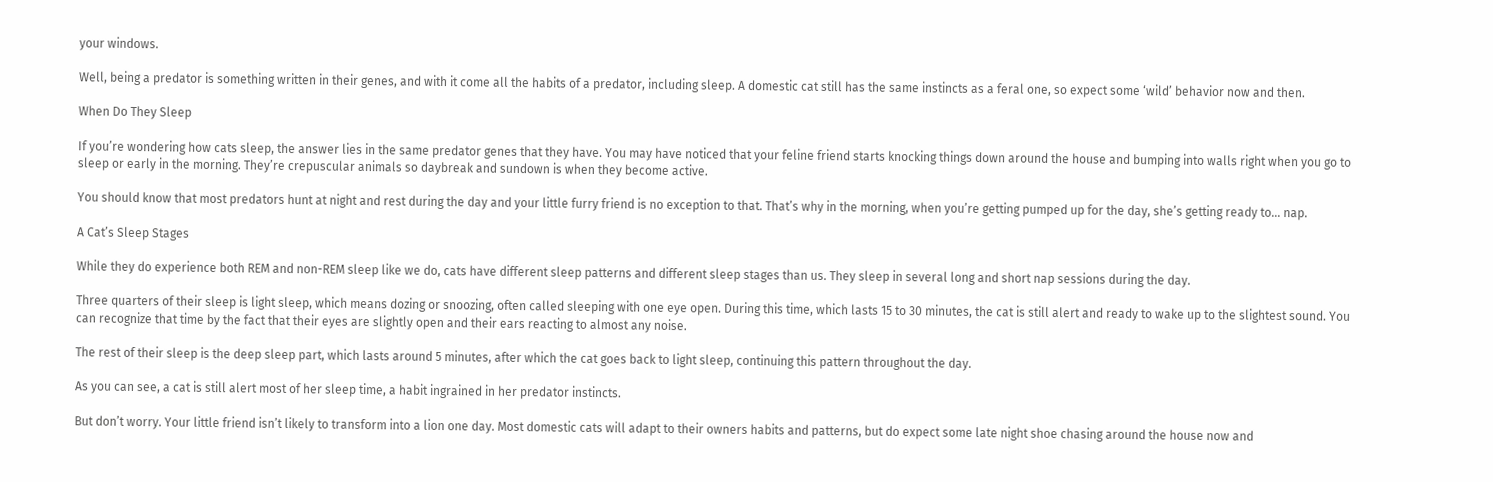your windows.

Well, being a predator is something written in their genes, and with it come all the habits of a predator, including sleep. A domestic cat still has the same instincts as a feral one, so expect some ‘wild’ behavior now and then.

When Do They Sleep

If you’re wondering how cats sleep, the answer lies in the same predator genes that they have. You may have noticed that your feline friend starts knocking things down around the house and bumping into walls right when you go to sleep or early in the morning. They’re crepuscular animals so daybreak and sundown is when they become active.

You should know that most predators hunt at night and rest during the day and your little furry friend is no exception to that. That’s why in the morning, when you’re getting pumped up for the day, she’s getting ready to… nap.

A Cat’s Sleep Stages

While they do experience both REM and non-REM sleep like we do, cats have different sleep patterns and different sleep stages than us. They sleep in several long and short nap sessions during the day.

Three quarters of their sleep is light sleep, which means dozing or snoozing, often called sleeping with one eye open. During this time, which lasts 15 to 30 minutes, the cat is still alert and ready to wake up to the slightest sound. You can recognize that time by the fact that their eyes are slightly open and their ears reacting to almost any noise.

The rest of their sleep is the deep sleep part, which lasts around 5 minutes, after which the cat goes back to light sleep, continuing this pattern throughout the day.

As you can see, a cat is still alert most of her sleep time, a habit ingrained in her predator instincts.

But don’t worry. Your little friend isn’t likely to transform into a lion one day. Most domestic cats will adapt to their owners habits and patterns, but do expect some late night shoe chasing around the house now and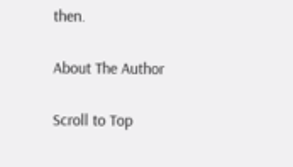then.

About The Author

Scroll to Top